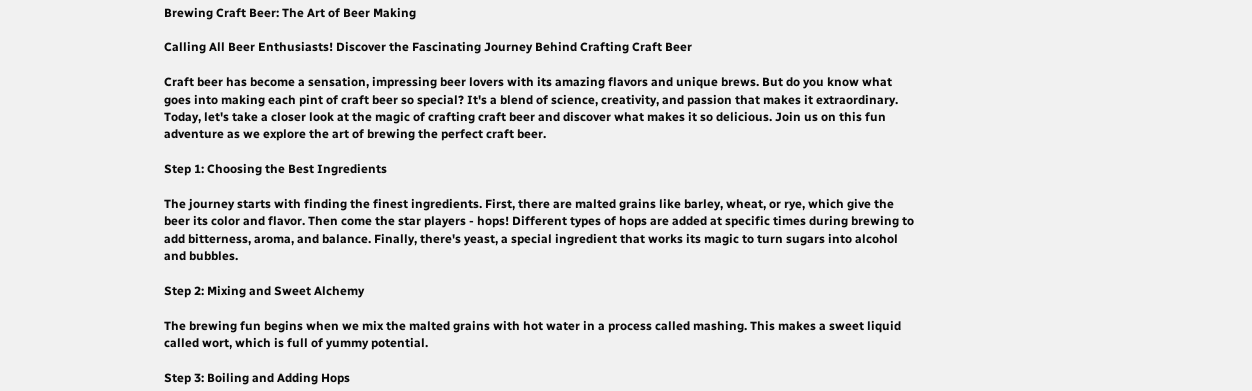Brewing Craft Beer: The Art of Beer Making

Calling All Beer Enthusiasts! Discover the Fascinating Journey Behind Crafting Craft Beer

Craft beer has become a sensation, impressing beer lovers with its amazing flavors and unique brews. But do you know what goes into making each pint of craft beer so special? It's a blend of science, creativity, and passion that makes it extraordinary. Today, let's take a closer look at the magic of crafting craft beer and discover what makes it so delicious. Join us on this fun adventure as we explore the art of brewing the perfect craft beer.

Step 1: Choosing the Best Ingredients

The journey starts with finding the finest ingredients. First, there are malted grains like barley, wheat, or rye, which give the beer its color and flavor. Then come the star players - hops! Different types of hops are added at specific times during brewing to add bitterness, aroma, and balance. Finally, there's yeast, a special ingredient that works its magic to turn sugars into alcohol and bubbles.

Step 2: Mixing and Sweet Alchemy

The brewing fun begins when we mix the malted grains with hot water in a process called mashing. This makes a sweet liquid called wort, which is full of yummy potential.

Step 3: Boiling and Adding Hops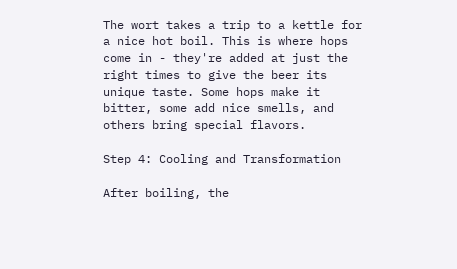The wort takes a trip to a kettle for a nice hot boil. This is where hops come in - they're added at just the right times to give the beer its unique taste. Some hops make it bitter, some add nice smells, and others bring special flavors.

Step 4: Cooling and Transformation

After boiling, the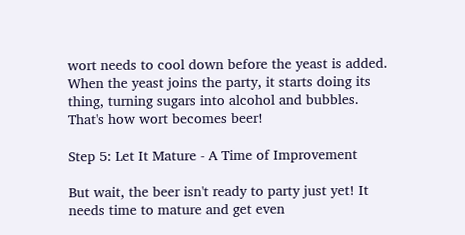wort needs to cool down before the yeast is added. When the yeast joins the party, it starts doing its thing, turning sugars into alcohol and bubbles. That's how wort becomes beer!

Step 5: Let It Mature - A Time of Improvement

But wait, the beer isn't ready to party just yet! It needs time to mature and get even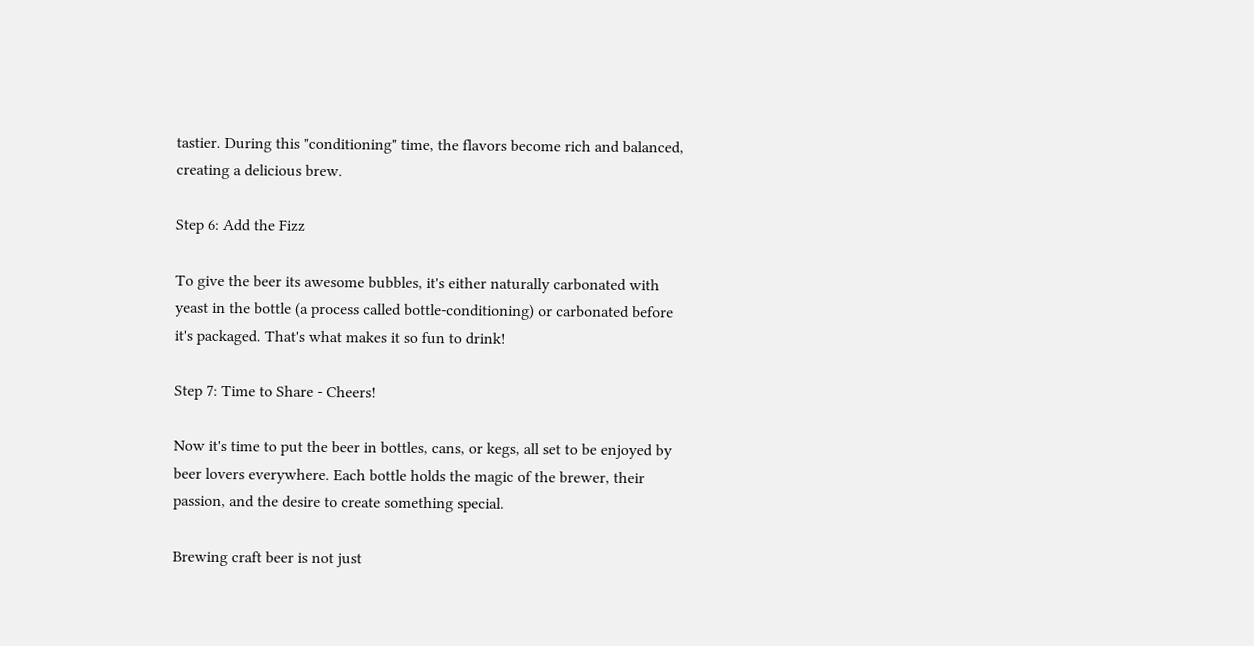tastier. During this "conditioning" time, the flavors become rich and balanced, creating a delicious brew.

Step 6: Add the Fizz

To give the beer its awesome bubbles, it's either naturally carbonated with yeast in the bottle (a process called bottle-conditioning) or carbonated before it's packaged. That's what makes it so fun to drink!

Step 7: Time to Share - Cheers!

Now it's time to put the beer in bottles, cans, or kegs, all set to be enjoyed by beer lovers everywhere. Each bottle holds the magic of the brewer, their passion, and the desire to create something special.

Brewing craft beer is not just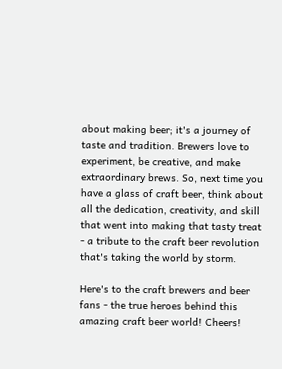about making beer; it's a journey of taste and tradition. Brewers love to experiment, be creative, and make extraordinary brews. So, next time you have a glass of craft beer, think about all the dedication, creativity, and skill that went into making that tasty treat - a tribute to the craft beer revolution that's taking the world by storm.

Here's to the craft brewers and beer fans - the true heroes behind this amazing craft beer world! Cheers!